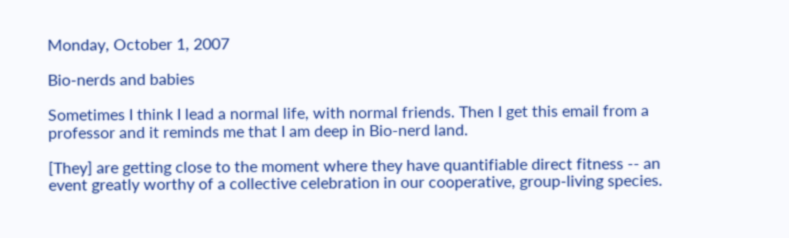Monday, October 1, 2007

Bio-nerds and babies

Sometimes I think I lead a normal life, with normal friends. Then I get this email from a professor and it reminds me that I am deep in Bio-nerd land.

[They] are getting close to the moment where they have quantifiable direct fitness -- an event greatly worthy of a collective celebration in our cooperative, group-living species.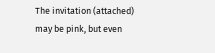The invitation (attached) may be pink, but even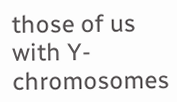those of us with Y-chromosomes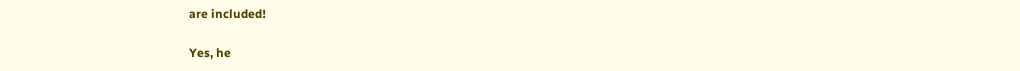are included!

Yes, he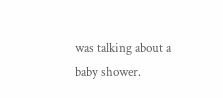was talking about a baby shower.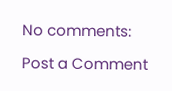No comments:

Post a Comment